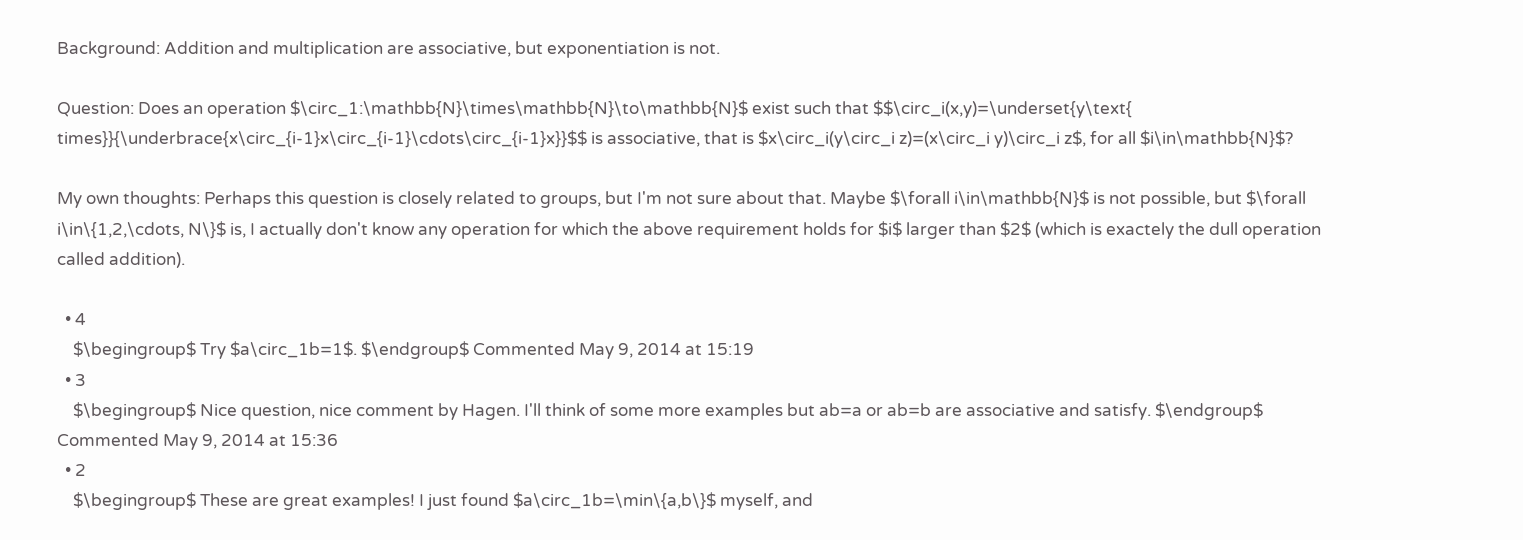Background: Addition and multiplication are associative, but exponentiation is not.

Question: Does an operation $\circ_1:\mathbb{N}\times\mathbb{N}\to\mathbb{N}$ exist such that $$\circ_i(x,y)=\underset{y\text{ times}}{\underbrace{x\circ_{i-1}x\circ_{i-1}\cdots\circ_{i-1}x}}$$ is associative, that is $x\circ_i(y\circ_i z)=(x\circ_i y)\circ_i z$, for all $i\in\mathbb{N}$?

My own thoughts: Perhaps this question is closely related to groups, but I'm not sure about that. Maybe $\forall i\in\mathbb{N}$ is not possible, but $\forall i\in\{1,2,\cdots, N\}$ is, I actually don't know any operation for which the above requirement holds for $i$ larger than $2$ (which is exactely the dull operation called addition).

  • 4
    $\begingroup$ Try $a\circ_1b=1$. $\endgroup$ Commented May 9, 2014 at 15:19
  • 3
    $\begingroup$ Nice question, nice comment by Hagen. I'll think of some more examples but ab=a or ab=b are associative and satisfy. $\endgroup$ Commented May 9, 2014 at 15:36
  • 2
    $\begingroup$ These are great examples! I just found $a\circ_1b=\min\{a,b\}$ myself, and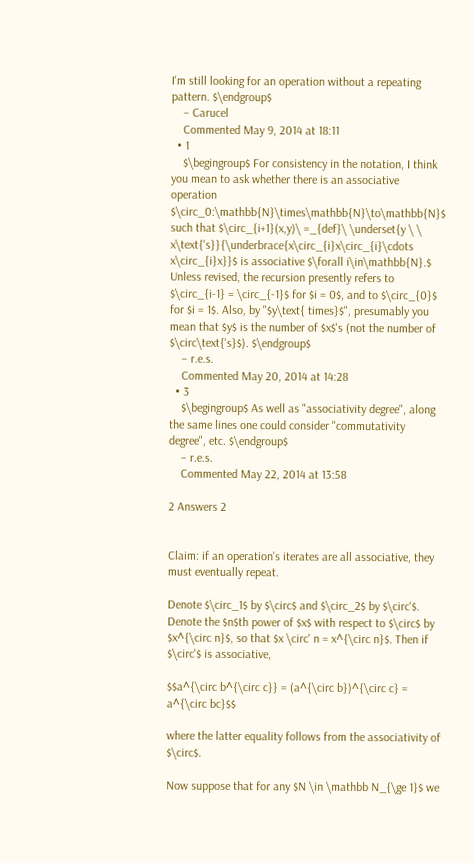I'm still looking for an operation without a repeating pattern. $\endgroup$
    – Carucel
    Commented May 9, 2014 at 18:11
  • 1
    $\begingroup$ For consistency in the notation, I think you mean to ask whether there is an associative operation $\circ_0:\mathbb{N}\times\mathbb{N}\to\mathbb{N}$ such that $\circ_{i+1}(x,y)\ =_{def}\ \underset{y \ \ x\text{'s}}{\underbrace{x\circ_{i}x\circ_{i}\cdots x\circ_{i}x}}$ is associative $\forall i\in\mathbb{N}.$ Unless revised, the recursion presently refers to $\circ_{i-1} = \circ_{-1}$ for $i = 0$, and to $\circ_{0}$ for $i = 1$. Also, by "$y\text{ times}$", presumably you mean that $y$ is the number of $x$'s (not the number of $\circ\text{'s}$). $\endgroup$
    – r.e.s.
    Commented May 20, 2014 at 14:28
  • 3
    $\begingroup$ As well as "associativity degree", along the same lines one could consider "commutativity degree", etc. $\endgroup$
    – r.e.s.
    Commented May 22, 2014 at 13:58

2 Answers 2


Claim: if an operation's iterates are all associative, they must eventually repeat.

Denote $\circ_1$ by $\circ$ and $\circ_2$ by $\circ'$. Denote the $n$th power of $x$ with respect to $\circ$ by $x^{\circ n}$, so that $x \circ' n = x^{\circ n}$. Then if $\circ'$ is associative,

$$a^{\circ b^{\circ c}} = (a^{\circ b})^{\circ c} = a^{\circ bc}$$

where the latter equality follows from the associativity of $\circ$.

Now suppose that for any $N \in \mathbb N_{\ge 1}$ we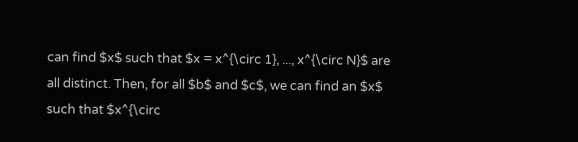can find $x$ such that $x = x^{\circ 1}, ..., x^{\circ N}$ are all distinct. Then, for all $b$ and $c$, we can find an $x$ such that $x^{\circ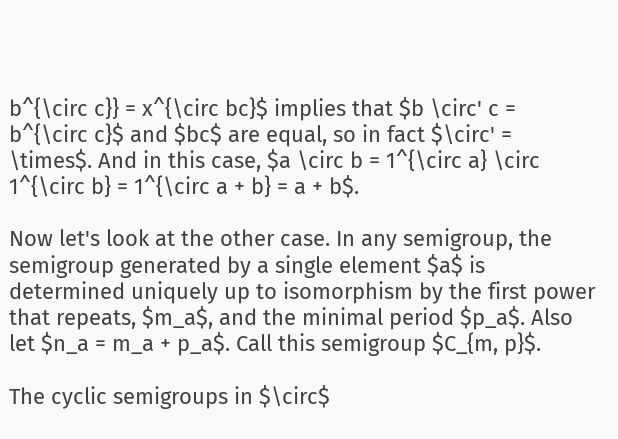b^{\circ c}} = x^{\circ bc}$ implies that $b \circ' c = b^{\circ c}$ and $bc$ are equal, so in fact $\circ' = \times$. And in this case, $a \circ b = 1^{\circ a} \circ 1^{\circ b} = 1^{\circ a + b} = a + b$.

Now let's look at the other case. In any semigroup, the semigroup generated by a single element $a$ is determined uniquely up to isomorphism by the first power that repeats, $m_a$, and the minimal period $p_a$. Also let $n_a = m_a + p_a$. Call this semigroup $C_{m, p}$.

The cyclic semigroups in $\circ$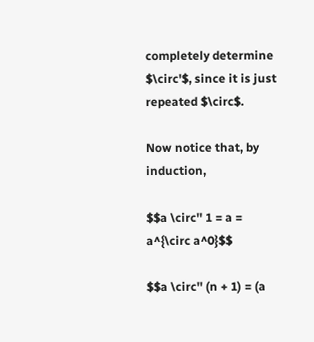completely determine $\circ'$, since it is just repeated $\circ$.

Now notice that, by induction,

$$a \circ'' 1 = a = a^{\circ a^0}$$

$$a \circ'' (n + 1) = (a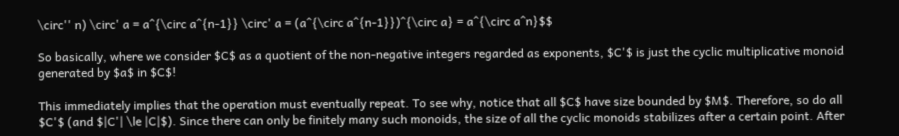\circ'' n) \circ' a = a^{\circ a^{n-1}} \circ' a = (a^{\circ a^{n-1}})^{\circ a} = a^{\circ a^n}$$

So basically, where we consider $C$ as a quotient of the non-negative integers regarded as exponents, $C'$ is just the cyclic multiplicative monoid generated by $a$ in $C$!

This immediately implies that the operation must eventually repeat. To see why, notice that all $C$ have size bounded by $M$. Therefore, so do all $C'$ (and $|C'| \le |C|$). Since there can only be finitely many such monoids, the size of all the cyclic monoids stabilizes after a certain point. After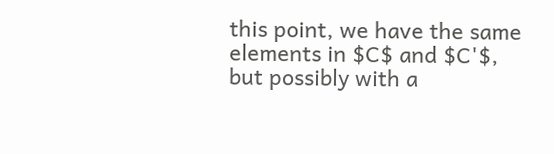this point, we have the same elements in $C$ and $C'$, but possibly with a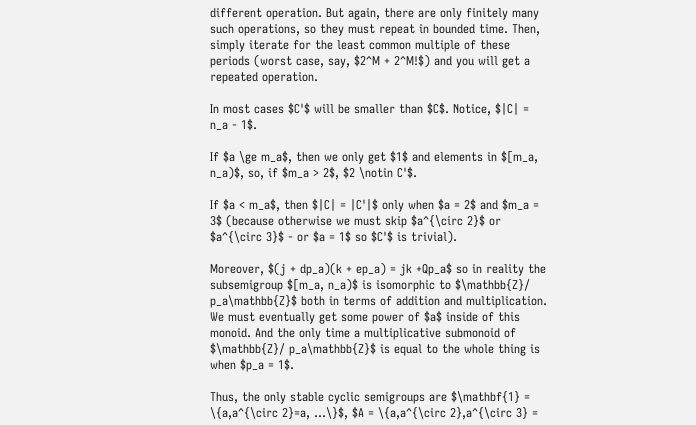different operation. But again, there are only finitely many such operations, so they must repeat in bounded time. Then, simply iterate for the least common multiple of these periods (worst case, say, $2^M + 2^M!$) and you will get a repeated operation.

In most cases $C'$ will be smaller than $C$. Notice, $|C| = n_a - 1$.

If $a \ge m_a$, then we only get $1$ and elements in $[m_a, n_a)$, so, if $m_a > 2$, $2 \notin C'$.

If $a < m_a$, then $|C| = |C'|$ only when $a = 2$ and $m_a = 3$ (because otherwise we must skip $a^{\circ 2}$ or $a^{\circ 3}$ - or $a = 1$ so $C'$ is trivial).

Moreover, $(j + dp_a)(k + ep_a) = jk +Qp_a$ so in reality the subsemigroup $[m_a, n_a)$ is isomorphic to $\mathbb{Z}/ p_a\mathbb{Z}$ both in terms of addition and multiplication. We must eventually get some power of $a$ inside of this monoid. And the only time a multiplicative submonoid of $\mathbb{Z}/ p_a\mathbb{Z}$ is equal to the whole thing is when $p_a = 1$.

Thus, the only stable cyclic semigroups are $\mathbf{1} = \{a,a^{\circ 2}=a, ...\}$, $A = \{a,a^{\circ 2},a^{\circ 3} =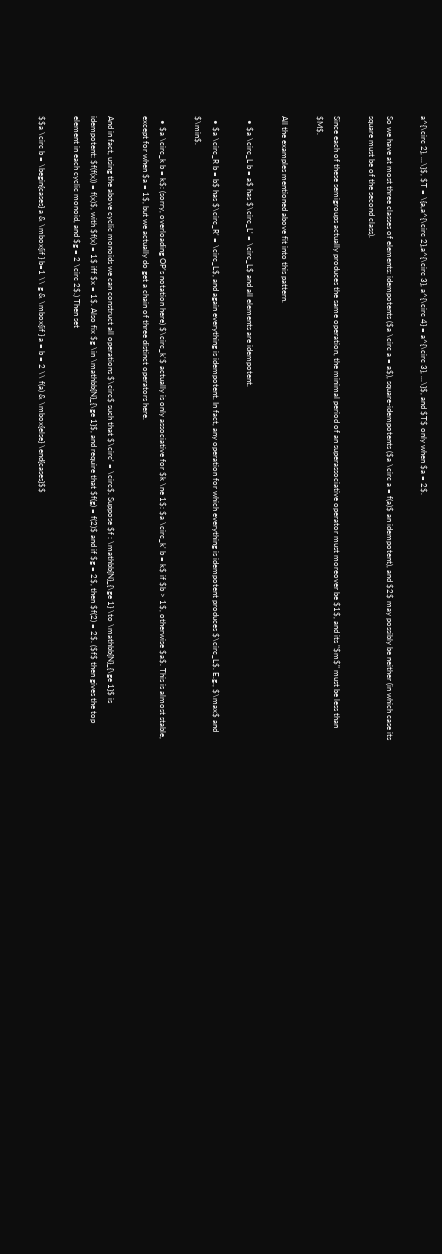a^{\circ 2}, ...\}$, $T = \{a,a^{\circ 2},a^{\circ 3}, a^{\circ 4} = a^{\circ 3}, ...\}$, and $T$ only when $a = 2$.

So we have at most three classes of elements: idempotents ($a \circ a = a$), square-idempotents ($a \circ a = f(a)$ an idempotent), and $2$ may possibly be neither (in which case its square must be of the second class).

Since each of these semigroups actually produces the same operation, the minimal period of an superassociative operator must moreover be $1$, and its "$m$" must be less than $M$.

All the examples mentioned above fit into this pattern.

  • $a \circ_L b = a$ has $\circ_L' = \circ_L$ and all elements are idempotent.

  • $a \circ_R b = b$ has $\circ_R' = \circ_L$, and again everything is idempotent. In fact, any operation for which everything is idempotent produces $\circ_L$. E.g., $\max$ and $\min$.

  • $a \circ_k b = k$: (sorry, overloading OP's notation here) $\circ_k'$ actually is only associative for $k \ne 1$: $a \circ_k' b = k$ if $b > 1$, otherwise $a$. This is almost stable, except for when $a = 1$, but we actually do get a chain of three distinct operators here.

And in fact, using the above cyclic monoids we can construct all operations $\circ$ such that $\circ' = \circ$. Suppose $f : \mathbb{N}_{\ge 1} \to \mathbb{N}_{\ge 1}$ is idempotent: $f(f(x)) = f(x)$, with $f(x) = 1$ iff $x = 1$. Also fix $g \in \mathbb{N}_{\ge 1}$, and require that $f(g) = f(2)$ and if $g = 2$, then $f(2) = 2$. ($f$ then gives the top element in each cyclic monoid, and $g = 2 \circ 2$.) Then set

$$a \circ b = \begin{cases} a & \mbox{if } b=1 \\ g & \mbox{if } a = b = 2 \\ f(a) & \mbox{else} \end{cases}$$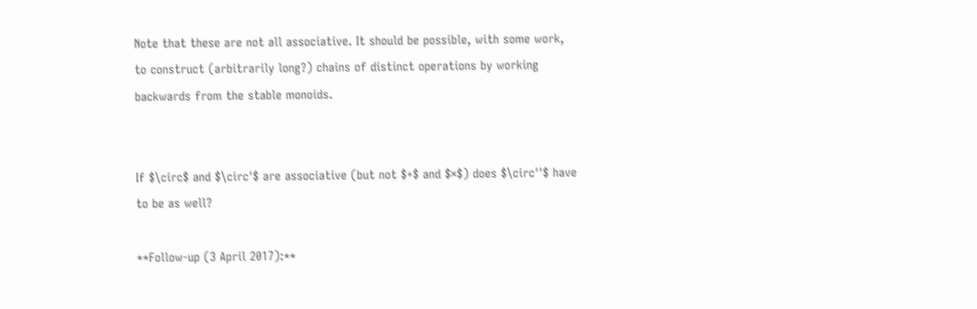Note that these are not all associative. It should be possible, with some work, to construct (arbitrarily long?) chains of distinct operations by working backwards from the stable monoids.


If $\circ$ and $\circ'$ are associative (but not $+$ and $×$) does $\circ''$ have to be as well?

**Follow-up (3 April 2017):**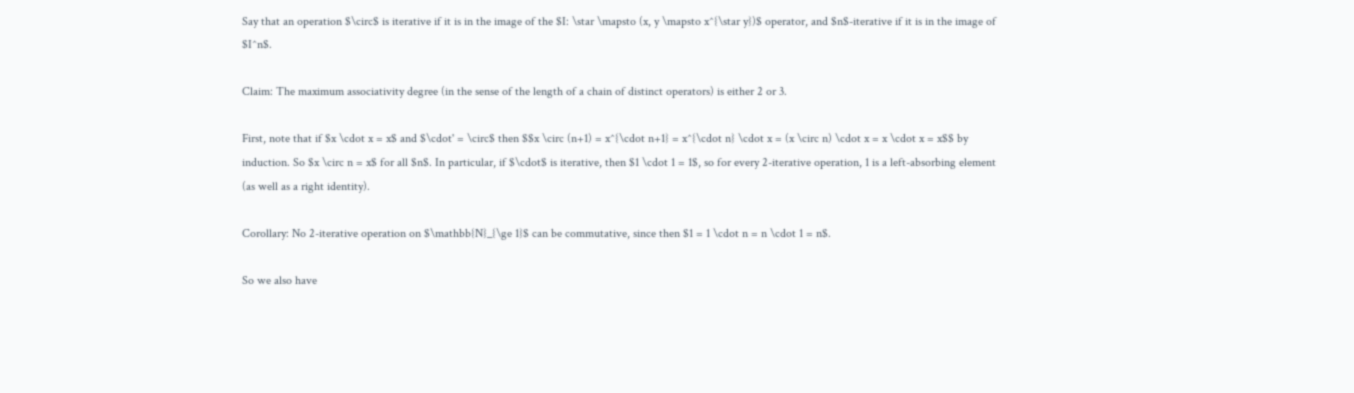Say that an operation $\circ$ is iterative if it is in the image of the $I: \star \mapsto (x, y \mapsto x^{\star y})$ operator, and $n$-iterative if it is in the image of $I^n$.

Claim: The maximum associativity degree (in the sense of the length of a chain of distinct operators) is either 2 or 3.

First, note that if $x \cdot x = x$ and $\cdot' = \circ$ then $$x \circ (n+1) = x^{\cdot n+1} = x^{\cdot n} \cdot x = (x \circ n) \cdot x = x \cdot x = x$$ by induction. So $x \circ n = x$ for all $n$. In particular, if $\cdot$ is iterative, then $1 \cdot 1 = 1$, so for every 2-iterative operation, 1 is a left-absorbing element (as well as a right identity).

Corollary: No 2-iterative operation on $\mathbb{N}_{\ge 1}$ can be commutative, since then $1 = 1 \cdot n = n \cdot 1 = n$.

So we also have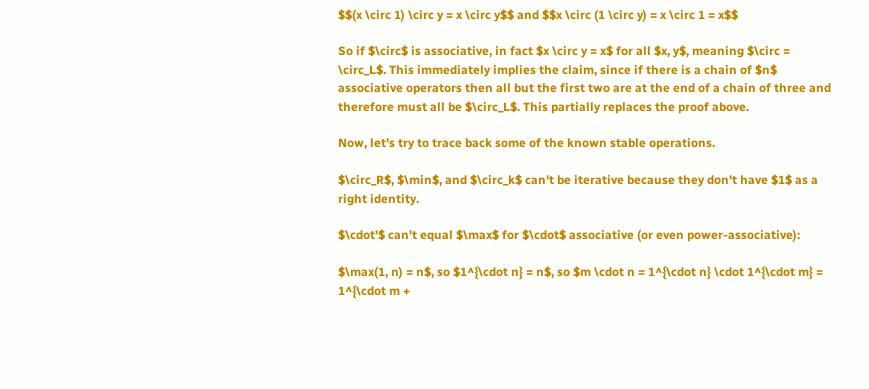$$(x \circ 1) \circ y = x \circ y$$ and $$x \circ (1 \circ y) = x \circ 1 = x$$

So if $\circ$ is associative, in fact $x \circ y = x$ for all $x, y$, meaning $\circ = \circ_L$. This immediately implies the claim, since if there is a chain of $n$ associative operators then all but the first two are at the end of a chain of three and therefore must all be $\circ_L$. This partially replaces the proof above.

Now, let's try to trace back some of the known stable operations.

$\circ_R$, $\min$, and $\circ_k$ can't be iterative because they don't have $1$ as a right identity.

$\cdot'$ can't equal $\max$ for $\cdot$ associative (or even power-associative):

$\max(1, n) = n$, so $1^{\cdot n} = n$, so $m \cdot n = 1^{\cdot n} \cdot 1^{\cdot m} = 1^{\cdot m +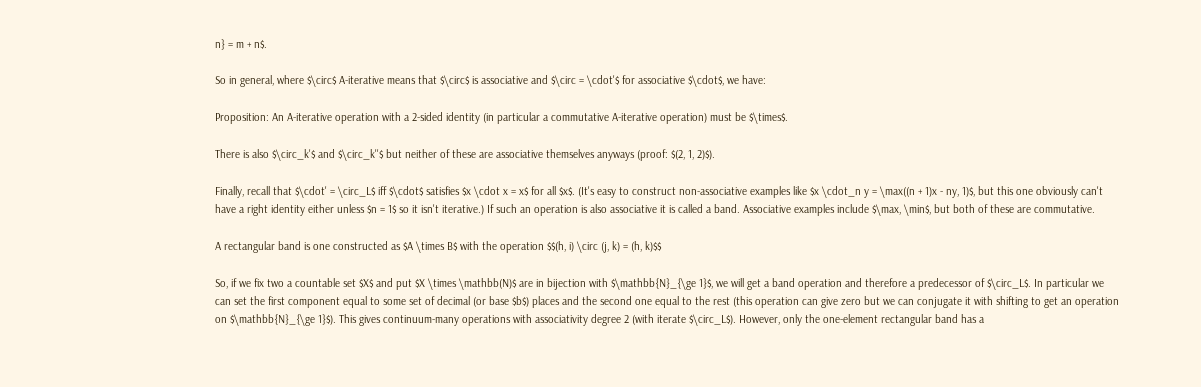n} = m + n$.

So in general, where $\circ$ A-iterative means that $\circ$ is associative and $\circ = \cdot'$ for associative $\cdot$, we have:

Proposition: An A-iterative operation with a 2-sided identity (in particular a commutative A-iterative operation) must be $\times$.

There is also $\circ_k'$ and $\circ_k''$ but neither of these are associative themselves anyways (proof: $(2, 1, 2)$).

Finally, recall that $\cdot' = \circ_L$ iff $\cdot$ satisfies $x \cdot x = x$ for all $x$. (It's easy to construct non-associative examples like $x \cdot_n y = \max((n + 1)x - ny, 1)$, but this one obviously can't have a right identity either unless $n = 1$ so it isn't iterative.) If such an operation is also associative it is called a band. Associative examples include $\max, \min$, but both of these are commutative.

A rectangular band is one constructed as $A \times B$ with the operation $$(h, i) \circ (j, k) = (h, k)$$

So, if we fix two a countable set $X$ and put $X \times \mathbb(N)$ are in bijection with $\mathbb{N}_{\ge 1}$, we will get a band operation and therefore a predecessor of $\circ_L$. In particular we can set the first component equal to some set of decimal (or base $b$) places and the second one equal to the rest (this operation can give zero but we can conjugate it with shifting to get an operation on $\mathbb{N}_{\ge 1}$). This gives continuum-many operations with associativity degree 2 (with iterate $\circ_L$). However, only the one-element rectangular band has a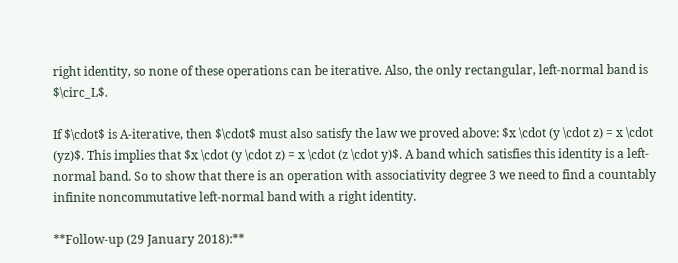right identity, so none of these operations can be iterative. Also, the only rectangular, left-normal band is $\circ_L$.

If $\cdot$ is A-iterative, then $\cdot$ must also satisfy the law we proved above: $x \cdot (y \cdot z) = x \cdot (yz)$. This implies that $x \cdot (y \cdot z) = x \cdot (z \cdot y)$. A band which satisfies this identity is a left-normal band. So to show that there is an operation with associativity degree 3 we need to find a countably infinite noncommutative left-normal band with a right identity.

**Follow-up (29 January 2018):**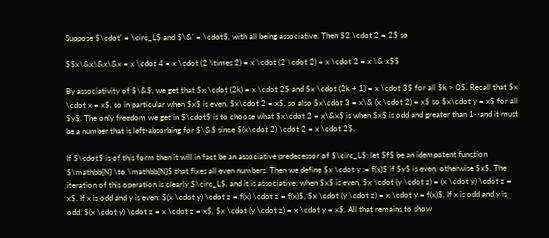Suppose $\cdot' = \circ_L$ and $\&' = \cdot$, with all being associative. Then $2 \cdot 2 = 2$ so

$$x\&x\&x\&x = x \cdot 4 = x \cdot (2 \times 2) = x \cdot (2 \cdot 2) = x \cdot 2 = x \& x$$

By associativity of $\&$, we get that $x \cdot (2k) = x \cdot 2$ and $x \cdot (2k + 1) = x \cdot 3$ for all $k > 0$. Recall that $x \cdot x = x$, so in particular when $x$ is even, $x\cdot 2 = x$, so also $x\cdot 3 = x\& (x \cdot 2) = x$ so $x\cdot y = x$ for all $y$. The only freedom we get in $\cdot$ is to choose what $x\cdot 2 = x\&x$ is when $x$ is odd and greater than 1--and it must be a number that is left-absorbing for $\&$ since $(x\cdot 2) \cdot 2 = x \cdot 2$.

If $\cdot$ is of this form then it will in fact be an associative predecessor of $\circ_L$: let $f$ be an idempotent function $\mathbb{N} \to \mathbb{N}$ that fixes all even numbers. Then we define $x \cdot y := f(x)$ if $y$ is even, otherwise $x$. The iteration of this operation is clearly $\circ_L$, and it is associative: when $x$ is even, $x \cdot (y \cdot z) = (x \cdot y) \cdot z = x$. If x is odd and y is even: $(x \cdot y) \cdot z = f(x) \cdot z = f(x)$, $x \cdot (y \cdot z) = x \cdot y = f(x)$. If x is odd and y is odd: $(x \cdot y) \cdot z = x \cdot z = x$, $x \cdot (y \cdot z) = x \cdot y = x$. All that remains to show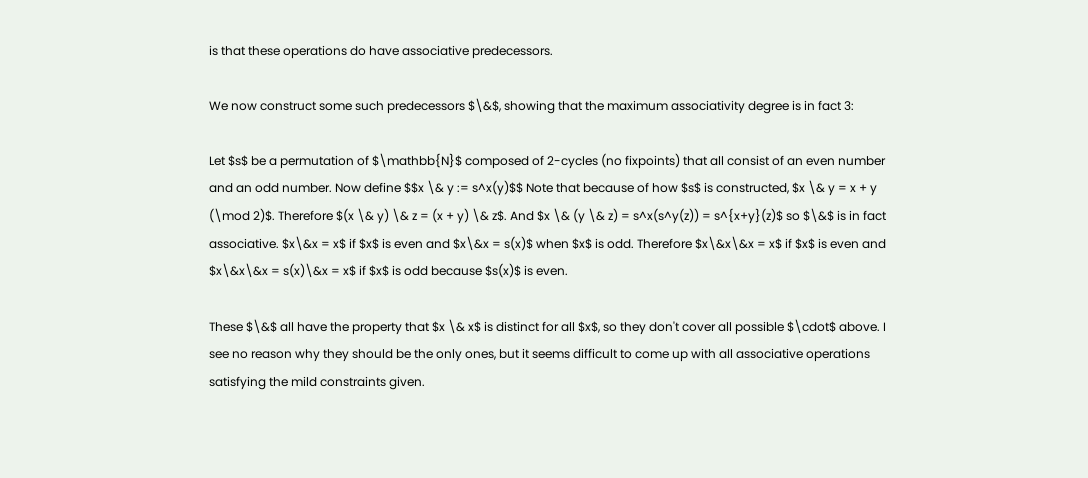is that these operations do have associative predecessors.

We now construct some such predecessors $\&$, showing that the maximum associativity degree is in fact 3:

Let $s$ be a permutation of $\mathbb{N}$ composed of 2-cycles (no fixpoints) that all consist of an even number and an odd number. Now define $$x \& y := s^x(y)$$ Note that because of how $s$ is constructed, $x \& y = x + y (\mod 2)$. Therefore $(x \& y) \& z = (x + y) \& z$. And $x \& (y \& z) = s^x(s^y(z)) = s^{x+y}(z)$ so $\&$ is in fact associative. $x\&x = x$ if $x$ is even and $x\&x = s(x)$ when $x$ is odd. Therefore $x\&x\&x = x$ if $x$ is even and $x\&x\&x = s(x)\&x = x$ if $x$ is odd because $s(x)$ is even.

These $\&$ all have the property that $x \& x$ is distinct for all $x$, so they don't cover all possible $\cdot$ above. I see no reason why they should be the only ones, but it seems difficult to come up with all associative operations satisfying the mild constraints given.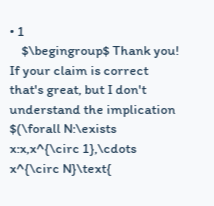• 1
    $\begingroup$ Thank you! If your claim is correct that's great, but I don't understand the implication $(\forall N:\exists x:x,x^{\circ 1},\cdots x^{\circ N}\text{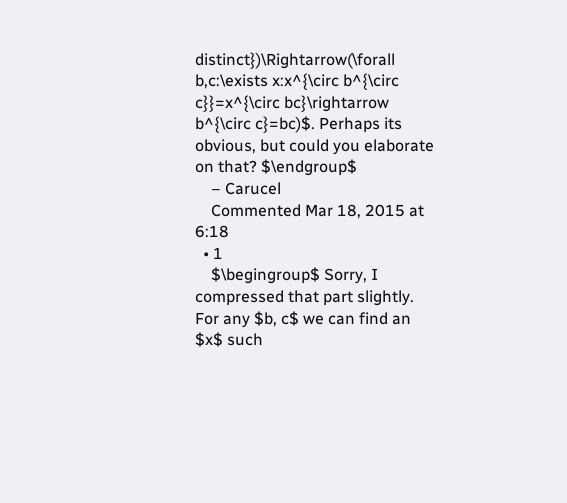distinct})\Rightarrow(\forall b,c:\exists x:x^{\circ b^{\circ c}}=x^{\circ bc}\rightarrow b^{\circ c}=bc)$. Perhaps its obvious, but could you elaborate on that? $\endgroup$
    – Carucel
    Commented Mar 18, 2015 at 6:18
  • 1
    $\begingroup$ Sorry, I compressed that part slightly. For any $b, c$ we can find an $x$ such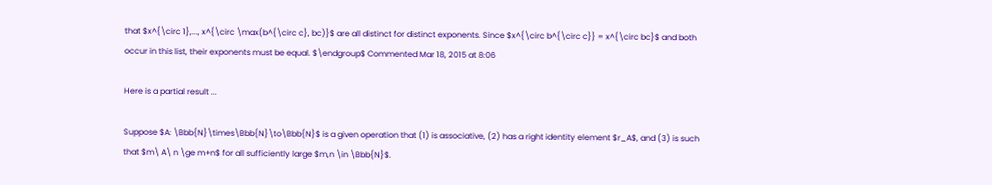that $x^{\circ 1},..., x^{\circ \max(b^{\circ c}, bc)}$ are all distinct for distinct exponents. Since $x^{\circ b^{\circ c}} = x^{\circ bc}$ and both occur in this list, their exponents must be equal. $\endgroup$ Commented Mar 18, 2015 at 8:06

Here is a partial result ...

Suppose $A: \Bbb{N}\times\Bbb{N}\to\Bbb{N}$ is a given operation that (1) is associative, (2) has a right identity element $r_A$, and (3) is such that $m\ A\ n \ge m+n$ for all sufficiently large $m,n \in \Bbb{N}$.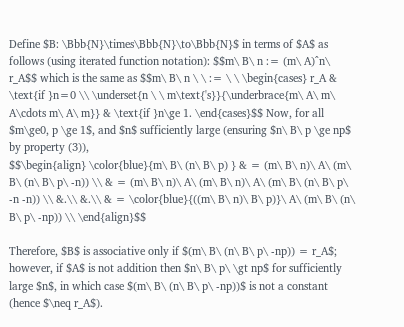Define $B: \Bbb{N}\times\Bbb{N}\to\Bbb{N}$ in terms of $A$ as follows (using iterated function notation): $$m\ B\ n := (m\ A)^n\ r_A$$ which is the same as $$m\ B\ n \ \ := \ \ \begin{cases} r_A & \text{if }n=0 \\ \underset{n \ \ m\text{'s}}{\underbrace{m\ A\ m\ A\cdots m\ A\ m}} & \text{if }n\ge 1. \end{cases}$$ Now, for all $m\ge0, p \ge 1$, and $n$ sufficiently large (ensuring $n\ B\ p \ge np$ by property (3)),
$$\begin{align} \color{blue}{m\ B\ (n\ B\ p) } & = (m\ B\ n)\ A\ (m\ B\ (n\ B\ p\ -n)) \\ & = (m\ B\ n)\ A\ (m\ B\ n)\ A\ (m\ B\ (n\ B\ p\ -n -n)) \\ &.\\ &.\\ & = \color{blue}{((m\ B\ n)\ B\ p)}\ A\ (m\ B\ (n\ B\ p\ -np)) \\ \end{align}$$

Therefore, $B$ is associative only if $(m\ B\ (n\ B\ p\ -np)) = r_A$; however, if $A$ is not addition then $n\ B\ p\ \gt np$ for sufficiently large $n$, in which case $(m\ B\ (n\ B\ p\ -np))$ is not a constant (hence $\neq r_A$).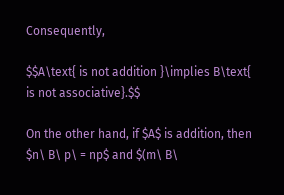Consequently,

$$A\text{ is not addition }\implies B\text{ is not associative}.$$

On the other hand, if $A$ is addition, then $n\ B\ p\ = np$ and $(m\ B\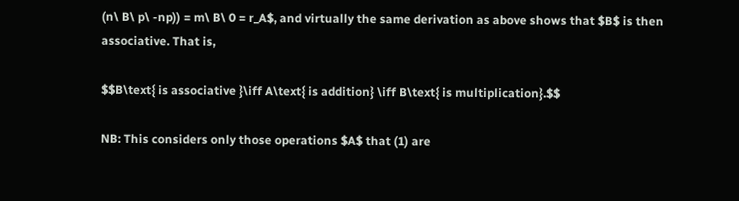(n\ B\ p\ -np)) = m\ B\ 0 = r_A$, and virtually the same derivation as above shows that $B$ is then associative. That is,

$$B\text{ is associative }\iff A\text{ is addition} \iff B\text{ is multiplication}.$$

NB: This considers only those operations $A$ that (1) are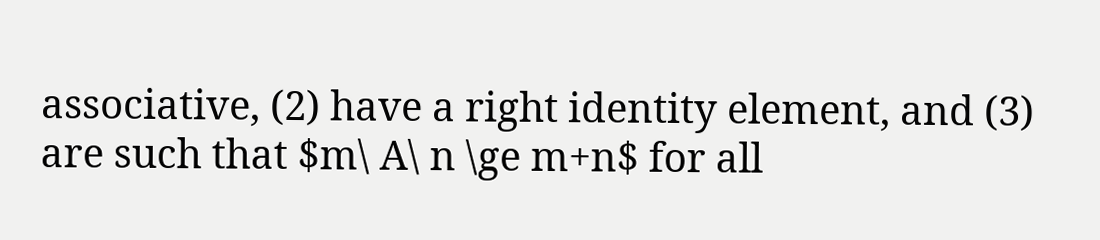associative, (2) have a right identity element, and (3) are such that $m\ A\ n \ge m+n$ for all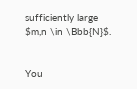sufficiently large $m,n \in \Bbb{N}$.


You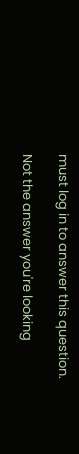must log in to answer this question.

Not the answer you're looking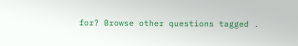for? Browse other questions tagged .